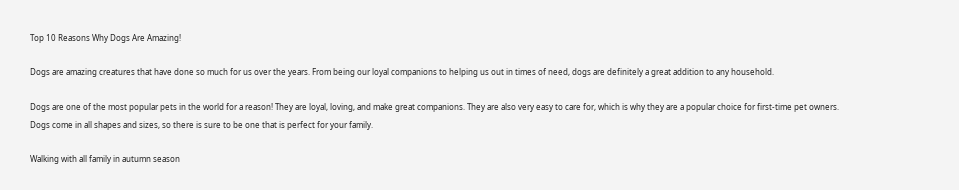Top 10 Reasons Why Dogs Are Amazing!

Dogs are amazing creatures that have done so much for us over the years. From being our loyal companions to helping us out in times of need, dogs are definitely a great addition to any household.

Dogs are one of the most popular pets in the world for a reason! They are loyal, loving, and make great companions. They are also very easy to care for, which is why they are a popular choice for first-time pet owners. Dogs come in all shapes and sizes, so there is sure to be one that is perfect for your family.

Walking with all family in autumn season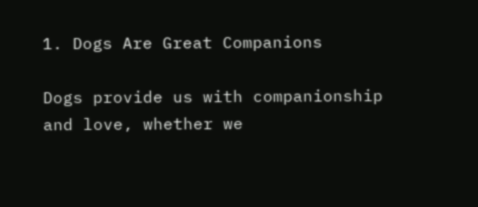1. Dogs Are Great Companions

Dogs provide us with companionship and love, whether we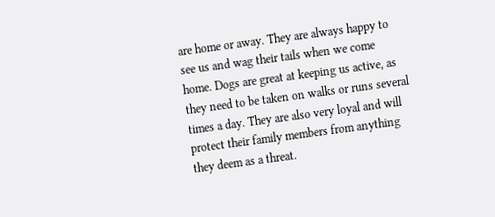are home or away. They are always happy to see us and wag their tails when we come home. Dogs are great at keeping us active, as they need to be taken on walks or runs several times a day. They are also very loyal and will protect their family members from anything they deem as a threat.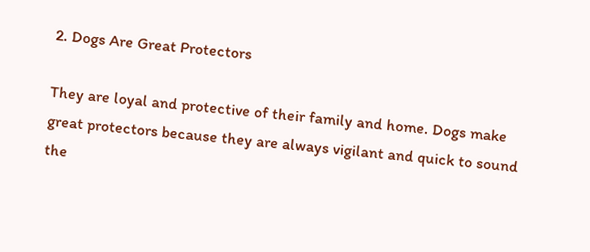2. Dogs Are Great Protectors

They are loyal and protective of their family and home. Dogs make great protectors because they are always vigilant and quick to sound the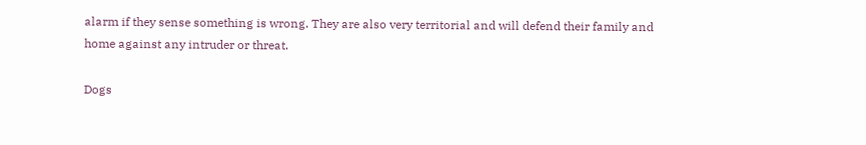alarm if they sense something is wrong. They are also very territorial and will defend their family and home against any intruder or threat.

Dogs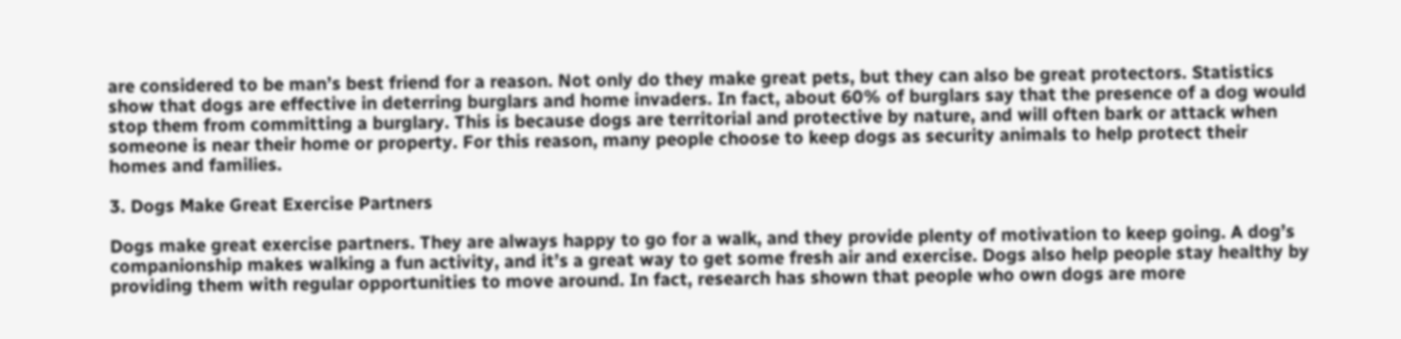are considered to be man’s best friend for a reason. Not only do they make great pets, but they can also be great protectors. Statistics show that dogs are effective in deterring burglars and home invaders. In fact, about 60% of burglars say that the presence of a dog would stop them from committing a burglary. This is because dogs are territorial and protective by nature, and will often bark or attack when someone is near their home or property. For this reason, many people choose to keep dogs as security animals to help protect their homes and families.

3. Dogs Make Great Exercise Partners

Dogs make great exercise partners. They are always happy to go for a walk, and they provide plenty of motivation to keep going. A dog’s companionship makes walking a fun activity, and it’s a great way to get some fresh air and exercise. Dogs also help people stay healthy by providing them with regular opportunities to move around. In fact, research has shown that people who own dogs are more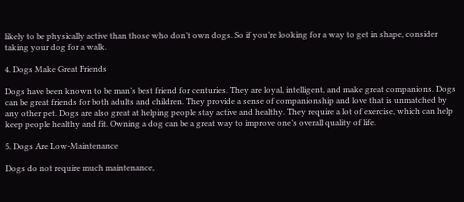likely to be physically active than those who don’t own dogs. So if you’re looking for a way to get in shape, consider taking your dog for a walk.

4. Dogs Make Great Friends

Dogs have been known to be man’s best friend for centuries. They are loyal, intelligent, and make great companions. Dogs can be great friends for both adults and children. They provide a sense of companionship and love that is unmatched by any other pet. Dogs are also great at helping people stay active and healthy. They require a lot of exercise, which can help keep people healthy and fit. Owning a dog can be a great way to improve one’s overall quality of life.

5. Dogs Are Low-Maintenance

Dogs do not require much maintenance,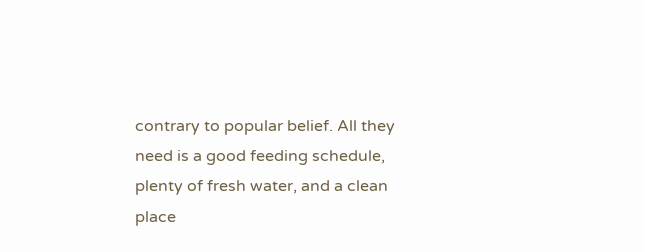contrary to popular belief. All they need is a good feeding schedule, plenty of fresh water, and a clean place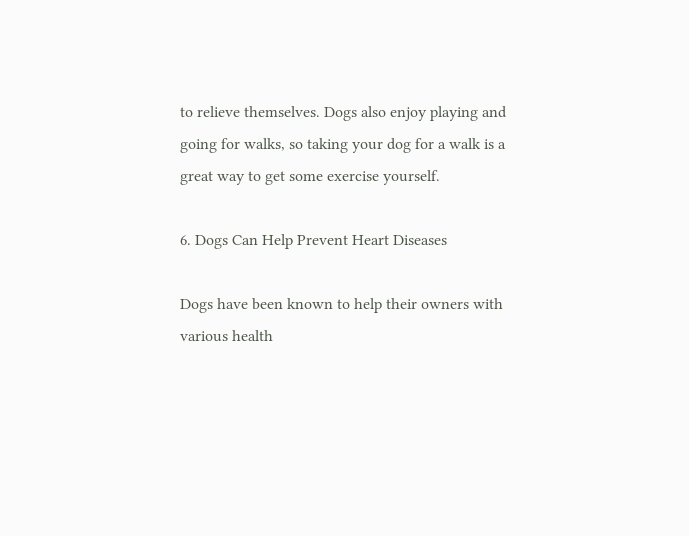to relieve themselves. Dogs also enjoy playing and going for walks, so taking your dog for a walk is a great way to get some exercise yourself.

6. Dogs Can Help Prevent Heart Diseases

Dogs have been known to help their owners with various health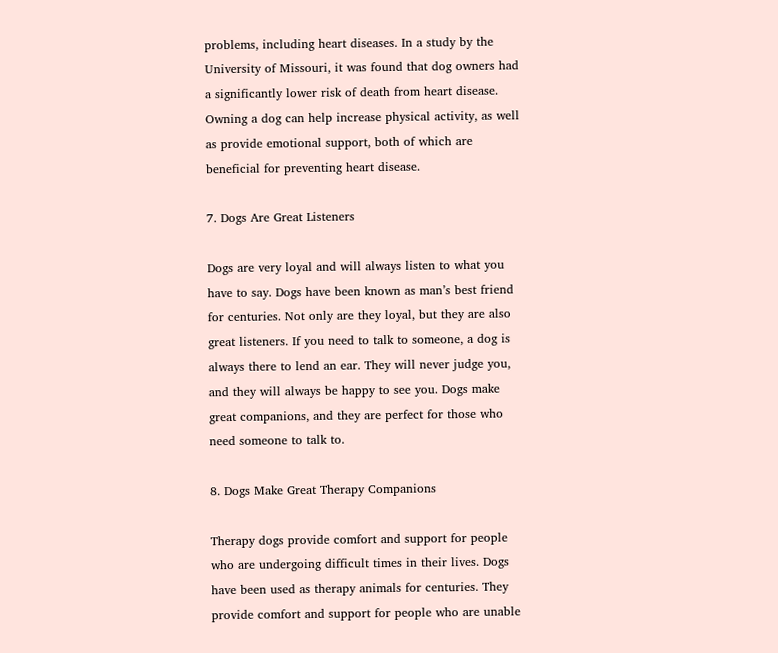problems, including heart diseases. In a study by the University of Missouri, it was found that dog owners had a significantly lower risk of death from heart disease. Owning a dog can help increase physical activity, as well as provide emotional support, both of which are beneficial for preventing heart disease.

7. Dogs Are Great Listeners

Dogs are very loyal and will always listen to what you have to say. Dogs have been known as man’s best friend for centuries. Not only are they loyal, but they are also great listeners. If you need to talk to someone, a dog is always there to lend an ear. They will never judge you, and they will always be happy to see you. Dogs make great companions, and they are perfect for those who need someone to talk to.

8. Dogs Make Great Therapy Companions

Therapy dogs provide comfort and support for people who are undergoing difficult times in their lives. Dogs have been used as therapy animals for centuries. They provide comfort and support for people who are unable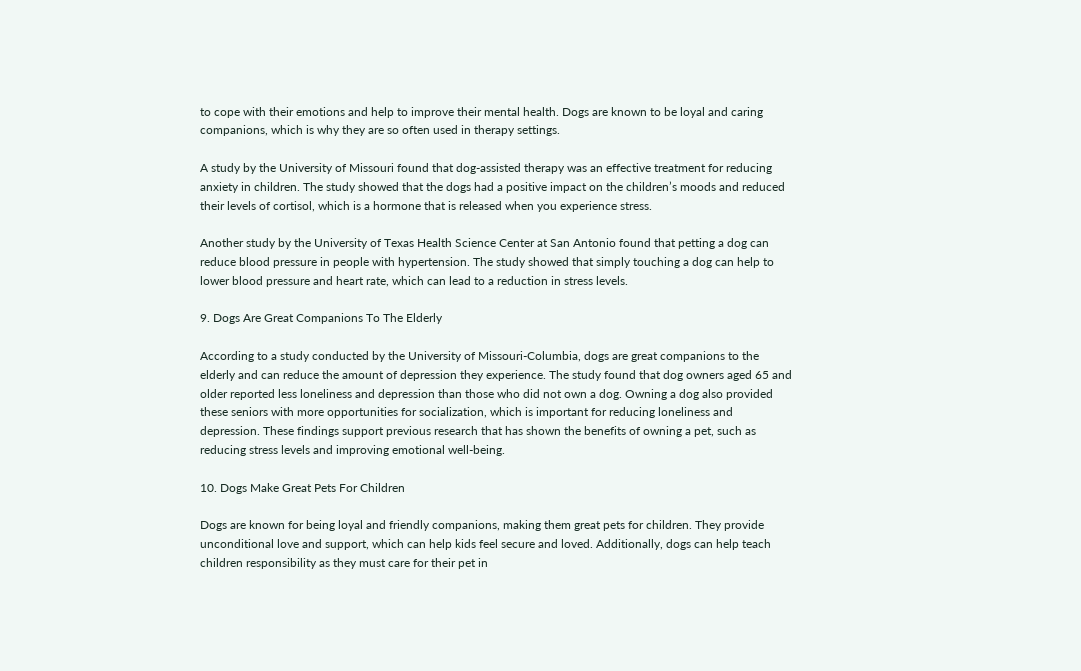to cope with their emotions and help to improve their mental health. Dogs are known to be loyal and caring companions, which is why they are so often used in therapy settings.

A study by the University of Missouri found that dog-assisted therapy was an effective treatment for reducing anxiety in children. The study showed that the dogs had a positive impact on the children’s moods and reduced their levels of cortisol, which is a hormone that is released when you experience stress.

Another study by the University of Texas Health Science Center at San Antonio found that petting a dog can reduce blood pressure in people with hypertension. The study showed that simply touching a dog can help to lower blood pressure and heart rate, which can lead to a reduction in stress levels.

9. Dogs Are Great Companions To The Elderly

According to a study conducted by the University of Missouri-Columbia, dogs are great companions to the elderly and can reduce the amount of depression they experience. The study found that dog owners aged 65 and older reported less loneliness and depression than those who did not own a dog. Owning a dog also provided these seniors with more opportunities for socialization, which is important for reducing loneliness and depression. These findings support previous research that has shown the benefits of owning a pet, such as reducing stress levels and improving emotional well-being.

10. Dogs Make Great Pets For Children

Dogs are known for being loyal and friendly companions, making them great pets for children. They provide unconditional love and support, which can help kids feel secure and loved. Additionally, dogs can help teach children responsibility as they must care for their pet in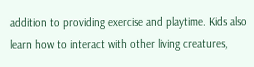addition to providing exercise and playtime. Kids also learn how to interact with other living creatures,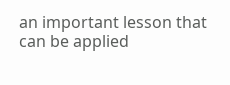an important lesson that can be applied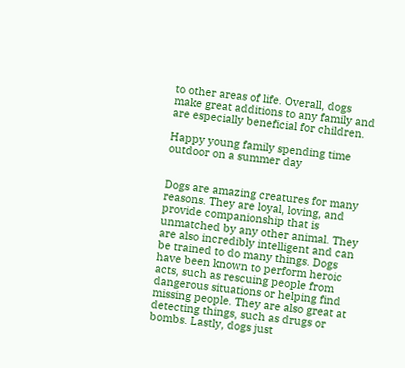to other areas of life. Overall, dogs make great additions to any family and are especially beneficial for children.

Happy young family spending time outdoor on a summer day


Dogs are amazing creatures for many reasons. They are loyal, loving, and provide companionship that is unmatched by any other animal. They are also incredibly intelligent and can be trained to do many things. Dogs have been known to perform heroic acts, such as rescuing people from dangerous situations or helping find missing people. They are also great at detecting things, such as drugs or bombs. Lastly, dogs just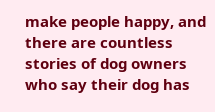make people happy, and there are countless stories of dog owners who say their dog has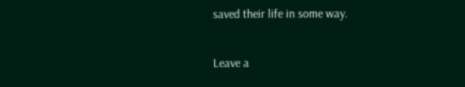saved their life in some way.

Leave a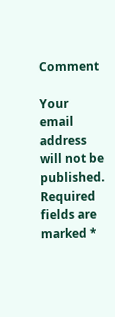Comment

Your email address will not be published. Required fields are marked *